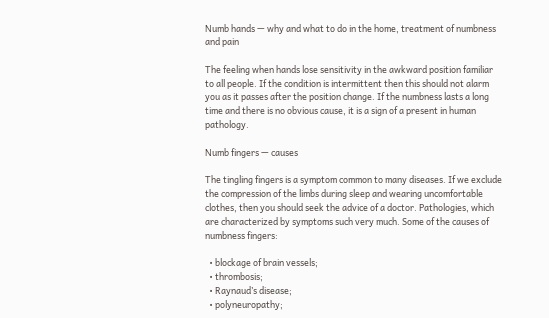Numb hands — why and what to do in the home, treatment of numbness and pain

The feeling when hands lose sensitivity in the awkward position familiar to all people. If the condition is intermittent then this should not alarm you as it passes after the position change. If the numbness lasts a long time and there is no obvious cause, it is a sign of a present in human pathology.

Numb fingers — causes

The tingling fingers is a symptom common to many diseases. If we exclude the compression of the limbs during sleep and wearing uncomfortable clothes, then you should seek the advice of a doctor. Pathologies, which are characterized by symptoms such very much. Some of the causes of numbness fingers:

  • blockage of brain vessels;
  • thrombosis;
  • Raynaud’s disease;
  • polyneuropathy;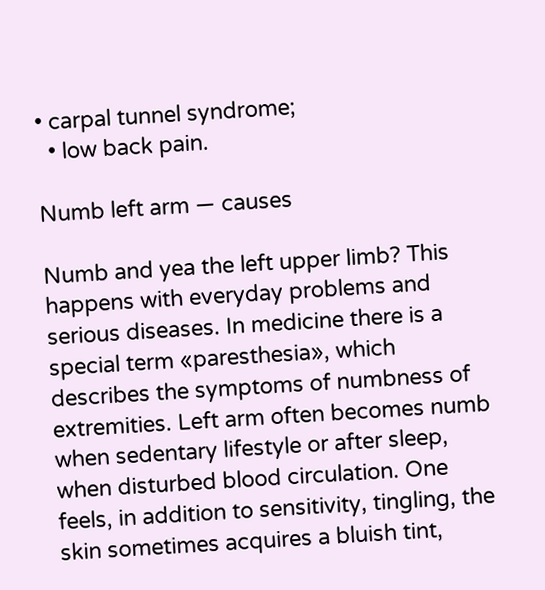• carpal tunnel syndrome;
  • low back pain.

Numb left arm — causes

Numb and yea the left upper limb? This happens with everyday problems and serious diseases. In medicine there is a special term «paresthesia», which describes the symptoms of numbness of extremities. Left arm often becomes numb when sedentary lifestyle or after sleep, when disturbed blood circulation. One feels, in addition to sensitivity, tingling, the skin sometimes acquires a bluish tint,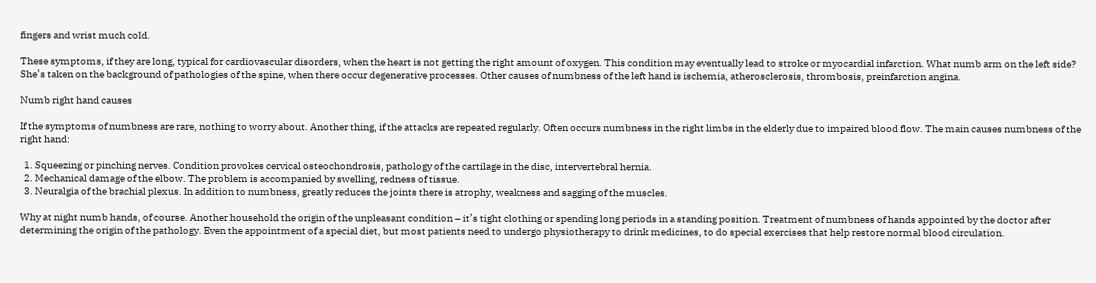fingers and wrist much cold.

These symptoms, if they are long, typical for cardiovascular disorders, when the heart is not getting the right amount of oxygen. This condition may eventually lead to stroke or myocardial infarction. What numb arm on the left side? She’s taken on the background of pathologies of the spine, when there occur degenerative processes. Other causes of numbness of the left hand is ischemia, atherosclerosis, thrombosis, preinfarction angina.

Numb right hand causes

If the symptoms of numbness are rare, nothing to worry about. Another thing, if the attacks are repeated regularly. Often occurs numbness in the right limbs in the elderly due to impaired blood flow. The main causes numbness of the right hand:

  1. Squeezing or pinching nerves. Condition provokes cervical osteochondrosis, pathology of the cartilage in the disc, intervertebral hernia.
  2. Mechanical damage of the elbow. The problem is accompanied by swelling, redness of tissue.
  3. Neuralgia of the brachial plexus. In addition to numbness, greatly reduces the joints there is atrophy, weakness and sagging of the muscles.

Why at night numb hands, of course. Another household the origin of the unpleasant condition – it’s tight clothing or spending long periods in a standing position. Treatment of numbness of hands appointed by the doctor after determining the origin of the pathology. Even the appointment of a special diet, but most patients need to undergo physiotherapy to drink medicines, to do special exercises that help restore normal blood circulation.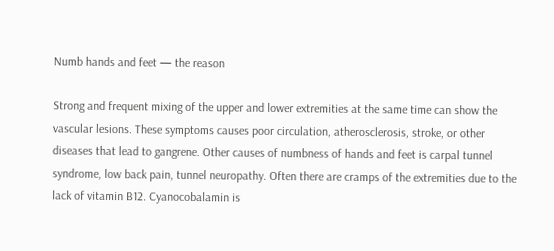Numb hands and feet — the reason

Strong and frequent mixing of the upper and lower extremities at the same time can show the vascular lesions. These symptoms causes poor circulation, atherosclerosis, stroke, or other diseases that lead to gangrene. Other causes of numbness of hands and feet is carpal tunnel syndrome, low back pain, tunnel neuropathy. Often there are cramps of the extremities due to the lack of vitamin B12. Cyanocobalamin is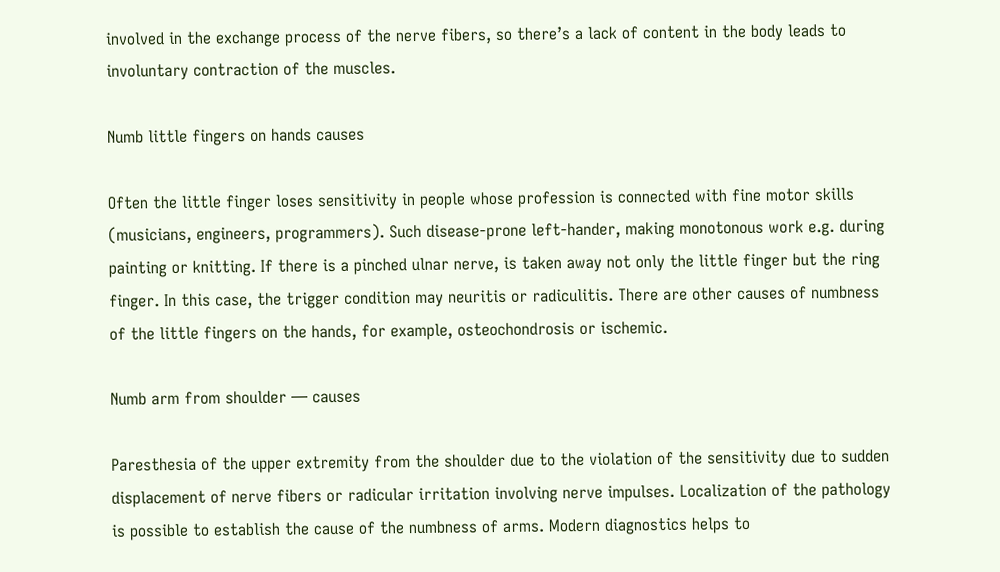involved in the exchange process of the nerve fibers, so there’s a lack of content in the body leads to involuntary contraction of the muscles.

Numb little fingers on hands causes

Often the little finger loses sensitivity in people whose profession is connected with fine motor skills (musicians, engineers, programmers). Such disease-prone left-hander, making monotonous work e.g. during painting or knitting. If there is a pinched ulnar nerve, is taken away not only the little finger but the ring finger. In this case, the trigger condition may neuritis or radiculitis. There are other causes of numbness of the little fingers on the hands, for example, osteochondrosis or ischemic.

Numb arm from shoulder — causes

Paresthesia of the upper extremity from the shoulder due to the violation of the sensitivity due to sudden displacement of nerve fibers or radicular irritation involving nerve impulses. Localization of the pathology is possible to establish the cause of the numbness of arms. Modern diagnostics helps to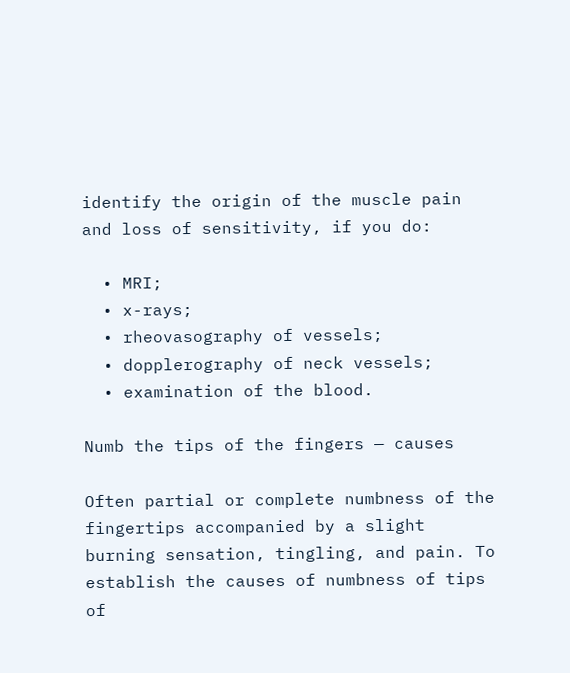identify the origin of the muscle pain and loss of sensitivity, if you do:

  • MRI;
  • x-rays;
  • rheovasography of vessels;
  • dopplerography of neck vessels;
  • examination of the blood.

Numb the tips of the fingers — causes

Often partial or complete numbness of the fingertips accompanied by a slight burning sensation, tingling, and pain. To establish the causes of numbness of tips of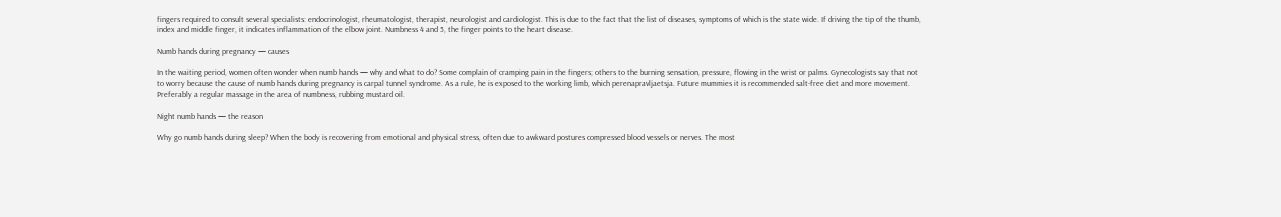fingers required to consult several specialists: endocrinologist, rheumatologist, therapist, neurologist and cardiologist. This is due to the fact that the list of diseases, symptoms of which is the state wide. If driving the tip of the thumb, index and middle finger, it indicates inflammation of the elbow joint. Numbness 4 and 5, the finger points to the heart disease.

Numb hands during pregnancy — causes

In the waiting period, women often wonder when numb hands — why and what to do? Some complain of cramping pain in the fingers; others to the burning sensation, pressure, flowing in the wrist or palms. Gynecologists say that not to worry because the cause of numb hands during pregnancy is carpal tunnel syndrome. As a rule, he is exposed to the working limb, which perenapravljaetsja. Future mummies it is recommended salt-free diet and more movement. Preferably a regular massage in the area of numbness, rubbing mustard oil.

Night numb hands — the reason

Why go numb hands during sleep? When the body is recovering from emotional and physical stress, often due to awkward postures compressed blood vessels or nerves. The most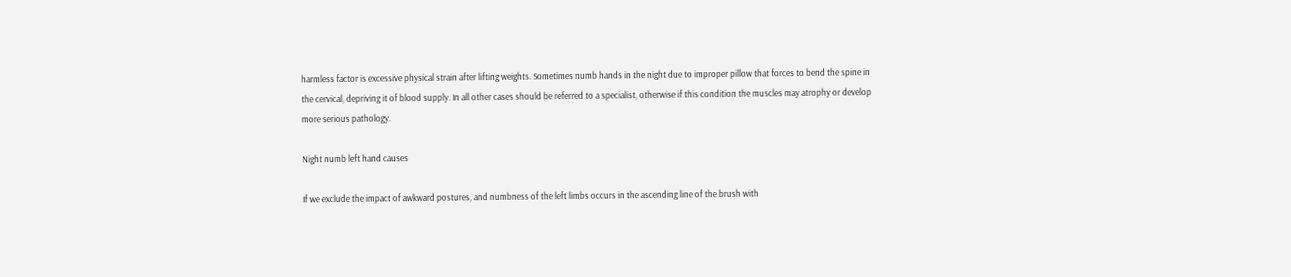harmless factor is excessive physical strain after lifting weights. Sometimes numb hands in the night due to improper pillow that forces to bend the spine in the cervical, depriving it of blood supply. In all other cases should be referred to a specialist, otherwise if this condition the muscles may atrophy or develop more serious pathology.

Night numb left hand causes

If we exclude the impact of awkward postures, and numbness of the left limbs occurs in the ascending line of the brush with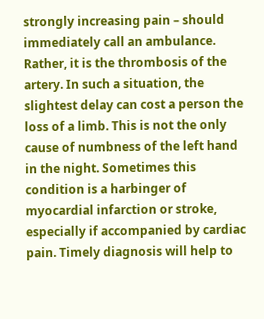strongly increasing pain – should immediately call an ambulance. Rather, it is the thrombosis of the artery. In such a situation, the slightest delay can cost a person the loss of a limb. This is not the only cause of numbness of the left hand in the night. Sometimes this condition is a harbinger of myocardial infarction or stroke, especially if accompanied by cardiac pain. Timely diagnosis will help to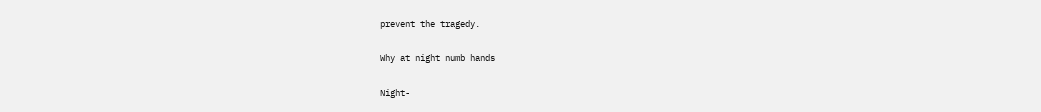prevent the tragedy.

Why at night numb hands

Night-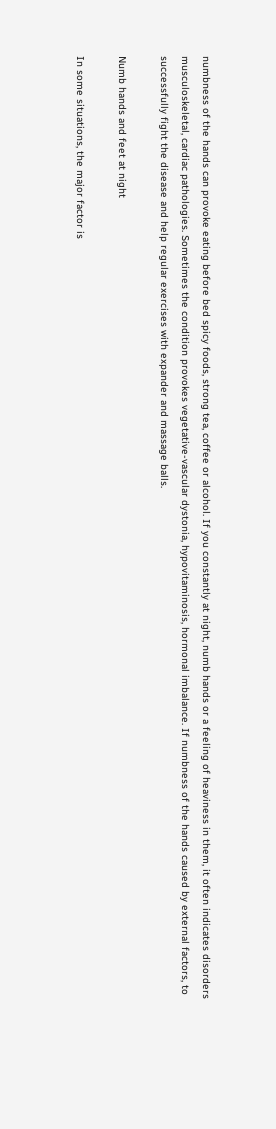numbness of the hands can provoke eating before bed spicy foods, strong tea, coffee or alcohol. If you constantly at night, numb hands or a feeling of heaviness in them, it often indicates disorders musculoskeletal, cardiac pathologies. Sometimes the condition provokes vegetative-vascular dystonia, hypovitaminosis, hormonal imbalance. If numbness of the hands caused by external factors, to successfully fight the disease and help regular exercises with expander and massage balls.

Numb hands and feet at night

In some situations, the major factor is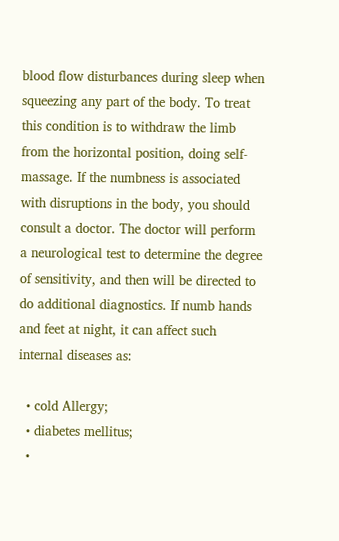blood flow disturbances during sleep when squeezing any part of the body. To treat this condition is to withdraw the limb from the horizontal position, doing self-massage. If the numbness is associated with disruptions in the body, you should consult a doctor. The doctor will perform a neurological test to determine the degree of sensitivity, and then will be directed to do additional diagnostics. If numb hands and feet at night, it can affect such internal diseases as:

  • cold Allergy;
  • diabetes mellitus;
  •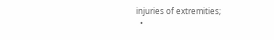injuries of extremities;
  •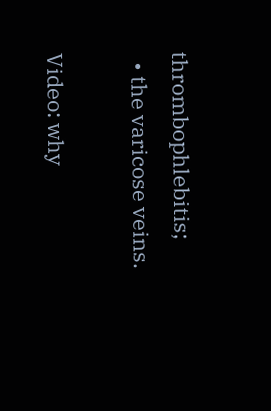thrombophlebitis;
  • the varicose veins.

Video: why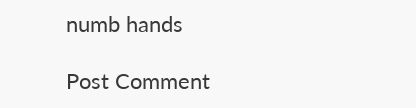numb hands

Post Comment